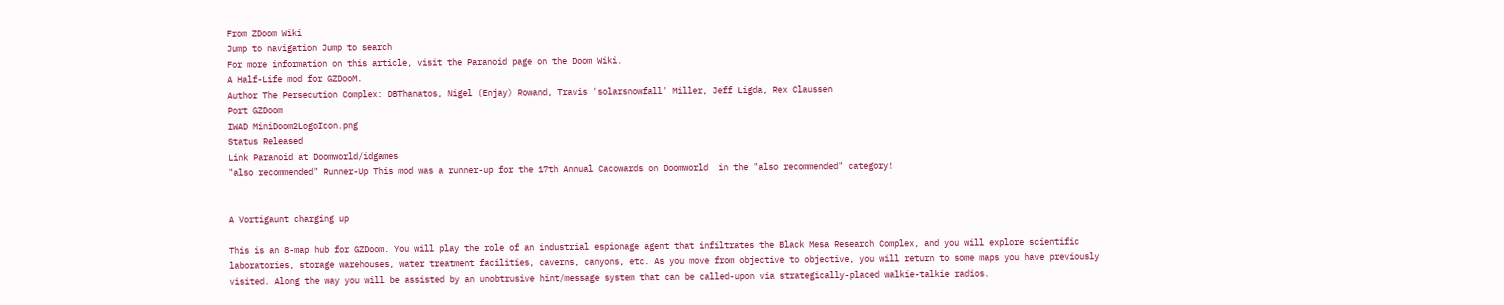From ZDoom Wiki
Jump to navigation Jump to search
For more information on this article, visit the Paranoid page on the Doom Wiki.
A Half-Life mod for GZDooM.
Author The Persecution Complex: DBThanatos, Nigel (Enjay) Rowand, Travis 'solarsnowfall' Miller, Jeff Ligda, Rex Claussen
Port GZDoom
IWAD MiniDoom2LogoIcon.png
Status Released
Link Paranoid at Doomworld/idgames
"also recommended" Runner-Up This mod was a runner-up for the 17th Annual Cacowards on Doomworld  in the "also recommended" category!


A Vortigaunt charging up

This is an 8-map hub for GZDoom. You will play the role of an industrial espionage agent that infiltrates the Black Mesa Research Complex, and you will explore scientific laboratories, storage warehouses, water treatment facilities, caverns, canyons, etc. As you move from objective to objective, you will return to some maps you have previously visited. Along the way you will be assisted by an unobtrusive hint/message system that can be called-upon via strategically-placed walkie-talkie radios.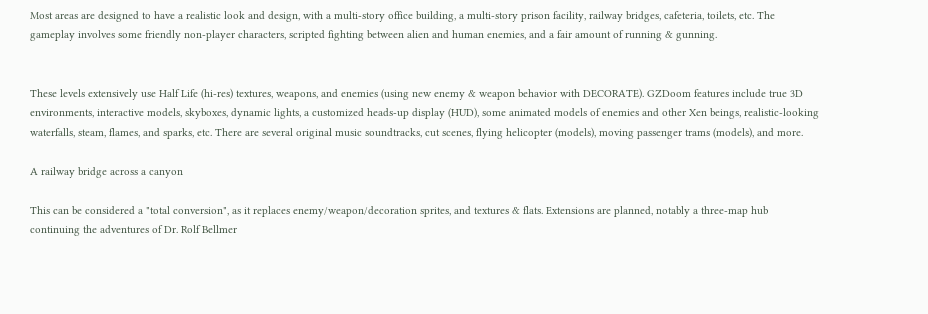Most areas are designed to have a realistic look and design, with a multi-story office building, a multi-story prison facility, railway bridges, cafeteria, toilets, etc. The gameplay involves some friendly non-player characters, scripted fighting between alien and human enemies, and a fair amount of running & gunning.


These levels extensively use Half Life (hi-res) textures, weapons, and enemies (using new enemy & weapon behavior with DECORATE). GZDoom features include true 3D environments, interactive models, skyboxes, dynamic lights, a customized heads-up display (HUD), some animated models of enemies and other Xen beings, realistic-looking waterfalls, steam, flames, and sparks, etc. There are several original music soundtracks, cut scenes, flying helicopter (models), moving passenger trams (models), and more.

A railway bridge across a canyon

This can be considered a "total conversion", as it replaces enemy/weapon/decoration sprites, and textures & flats. Extensions are planned, notably a three-map hub continuing the adventures of Dr. Rolf Bellmer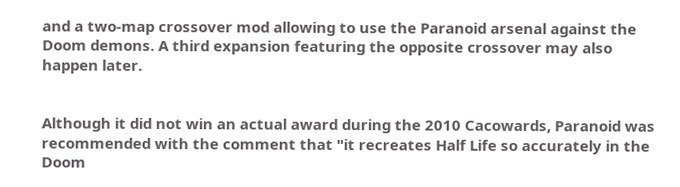and a two-map crossover mod allowing to use the Paranoid arsenal against the Doom demons. A third expansion featuring the opposite crossover may also happen later.


Although it did not win an actual award during the 2010 Cacowards, Paranoid was recommended with the comment that "it recreates Half Life so accurately in the Doom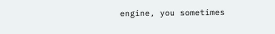engine, you sometimes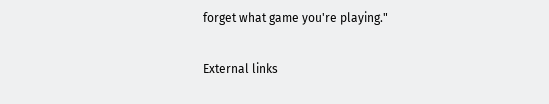forget what game you're playing."

External links